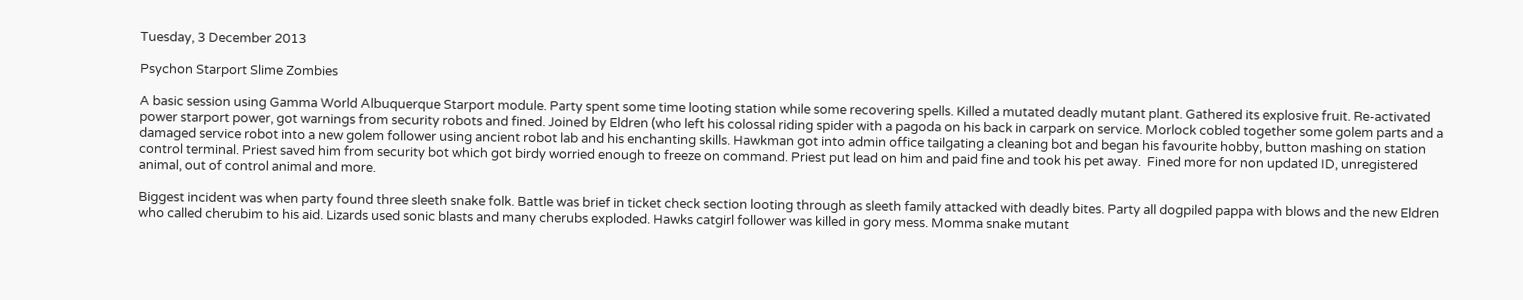Tuesday, 3 December 2013

Psychon Starport Slime Zombies

A basic session using Gamma World Albuquerque Starport module. Party spent some time looting station while some recovering spells. Killed a mutated deadly mutant plant. Gathered its explosive fruit. Re-activated power starport power, got warnings from security robots and fined. Joined by Eldren (who left his colossal riding spider with a pagoda on his back in carpark on service. Morlock cobled together some golem parts and a damaged service robot into a new golem follower using ancient robot lab and his enchanting skills. Hawkman got into admin office tailgating a cleaning bot and began his favourite hobby, button mashing on station control terminal. Priest saved him from security bot which got birdy worried enough to freeze on command. Priest put lead on him and paid fine and took his pet away.  Fined more for non updated ID, unregistered animal, out of control animal and more.

Biggest incident was when party found three sleeth snake folk. Battle was brief in ticket check section looting through as sleeth family attacked with deadly bites. Party all dogpiled pappa with blows and the new Eldren who called cherubim to his aid. Lizards used sonic blasts and many cherubs exploded. Hawks catgirl follower was killed in gory mess. Momma snake mutant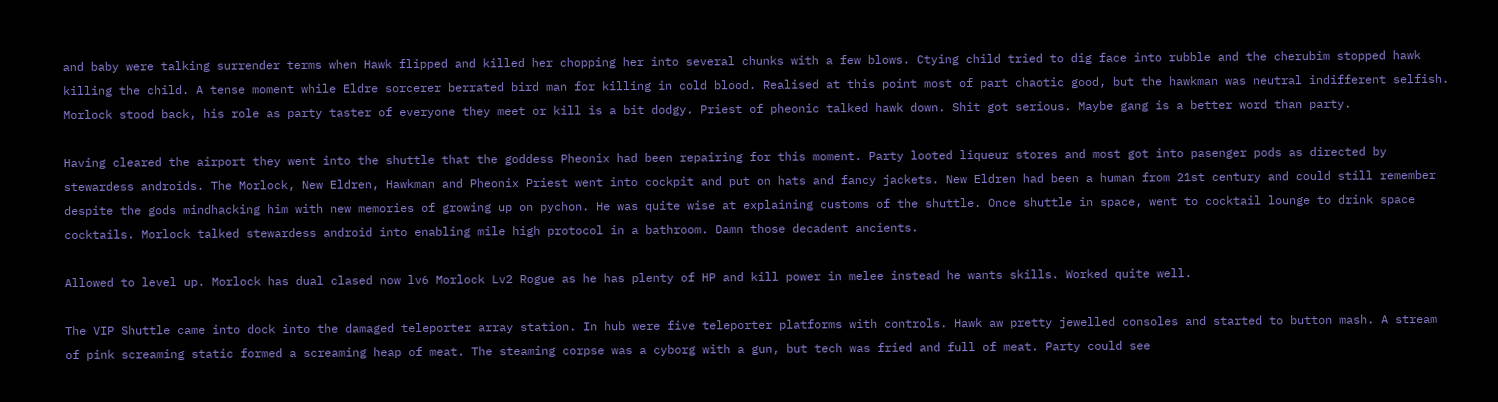and baby were talking surrender terms when Hawk flipped and killed her chopping her into several chunks with a few blows. Ctying child tried to dig face into rubble and the cherubim stopped hawk killing the child. A tense moment while Eldre sorcerer berrated bird man for killing in cold blood. Realised at this point most of part chaotic good, but the hawkman was neutral indifferent selfish. Morlock stood back, his role as party taster of everyone they meet or kill is a bit dodgy. Priest of pheonic talked hawk down. Shit got serious. Maybe gang is a better word than party.

Having cleared the airport they went into the shuttle that the goddess Pheonix had been repairing for this moment. Party looted liqueur stores and most got into pasenger pods as directed by stewardess androids. The Morlock, New Eldren, Hawkman and Pheonix Priest went into cockpit and put on hats and fancy jackets. New Eldren had been a human from 21st century and could still remember despite the gods mindhacking him with new memories of growing up on pychon. He was quite wise at explaining customs of the shuttle. Once shuttle in space, went to cocktail lounge to drink space cocktails. Morlock talked stewardess android into enabling mile high protocol in a bathroom. Damn those decadent ancients.

Allowed to level up. Morlock has dual clased now lv6 Morlock Lv2 Rogue as he has plenty of HP and kill power in melee instead he wants skills. Worked quite well.

The VIP Shuttle came into dock into the damaged teleporter array station. In hub were five teleporter platforms with controls. Hawk aw pretty jewelled consoles and started to button mash. A stream of pink screaming static formed a screaming heap of meat. The steaming corpse was a cyborg with a gun, but tech was fried and full of meat. Party could see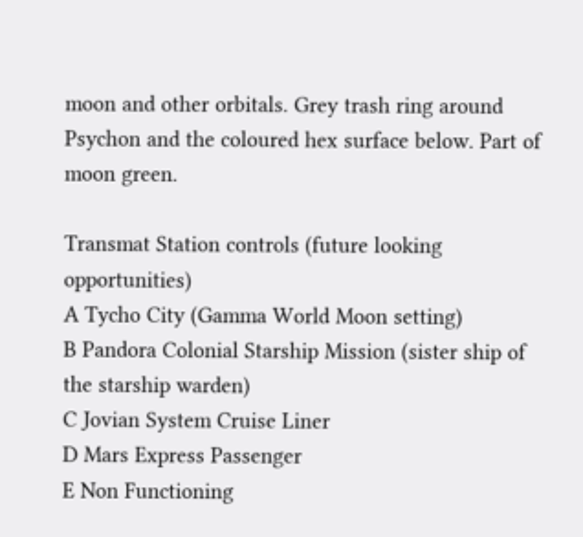moon and other orbitals. Grey trash ring around Psychon and the coloured hex surface below. Part of moon green.

Transmat Station controls (future looking opportunities)
A Tycho City (Gamma World Moon setting)
B Pandora Colonial Starship Mission (sister ship of the starship warden)
C Jovian System Cruise Liner
D Mars Express Passenger
E Non Functioning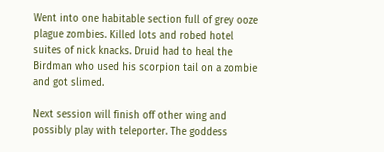Went into one habitable section full of grey ooze plague zombies. Killed lots and robed hotel suites of nick knacks. Druid had to heal the Birdman who used his scorpion tail on a zombie and got slimed.

Next session will finish off other wing and possibly play with teleporter. The goddess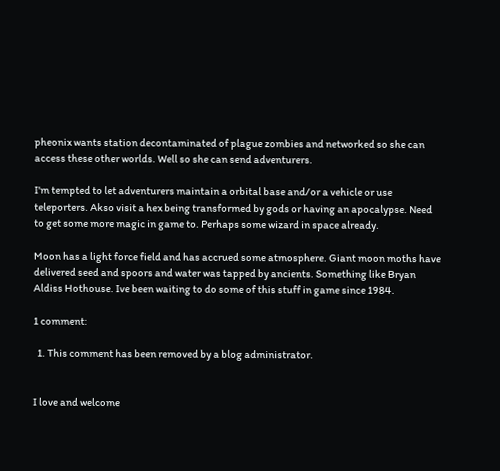pheonix wants station decontaminated of plague zombies and networked so she can access these other worlds. Well so she can send adventurers.

I'm tempted to let adventurers maintain a orbital base and/or a vehicle or use teleporters. Akso visit a hex being transformed by gods or having an apocalypse. Need to get some more magic in game to. Perhaps some wizard in space already.

Moon has a light force field and has accrued some atmosphere. Giant moon moths have delivered seed and spoors and water was tapped by ancients. Something like Bryan Aldiss Hothouse. Ive been waiting to do some of this stuff in game since 1984.

1 comment:

  1. This comment has been removed by a blog administrator.


I love and welcome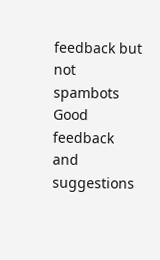feedback but not spambots
Good feedback and suggestions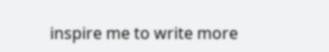inspire me to write more